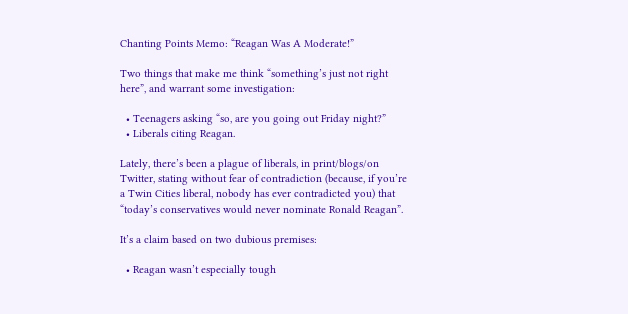Chanting Points Memo: “Reagan Was A Moderate!”

Two things that make me think “something’s just not right here”, and warrant some investigation:

  • Teenagers asking “so, are you going out Friday night?”
  • Liberals citing Reagan.

Lately, there’s been a plague of liberals, in print/blogs/on Twitter, stating without fear of contradiction (because, if you’re a Twin Cities liberal, nobody has ever contradicted you) that “today’s conservatives would never nominate Ronald Reagan”.

It’s a claim based on two dubious premises:

  • Reagan wasn’t especially tough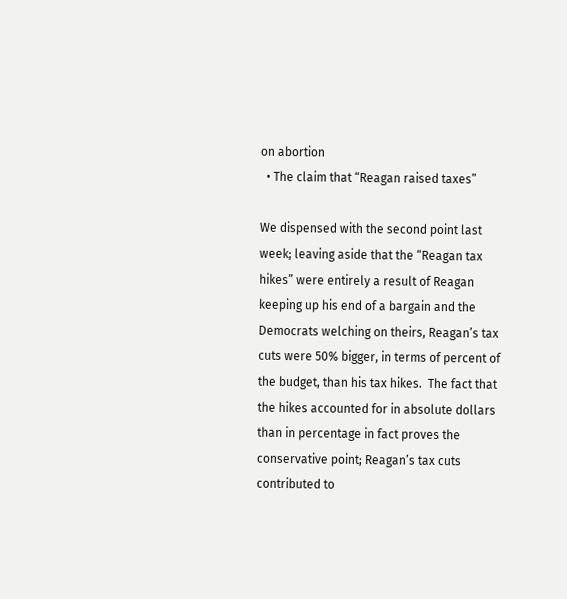on abortion
  • The claim that “Reagan raised taxes”

We dispensed with the second point last week; leaving aside that the “Reagan tax hikes” were entirely a result of Reagan keeping up his end of a bargain and the Democrats welching on theirs, Reagan’s tax cuts were 50% bigger, in terms of percent of the budget, than his tax hikes.  The fact that the hikes accounted for in absolute dollars than in percentage in fact proves the conservative point; Reagan’s tax cuts contributed to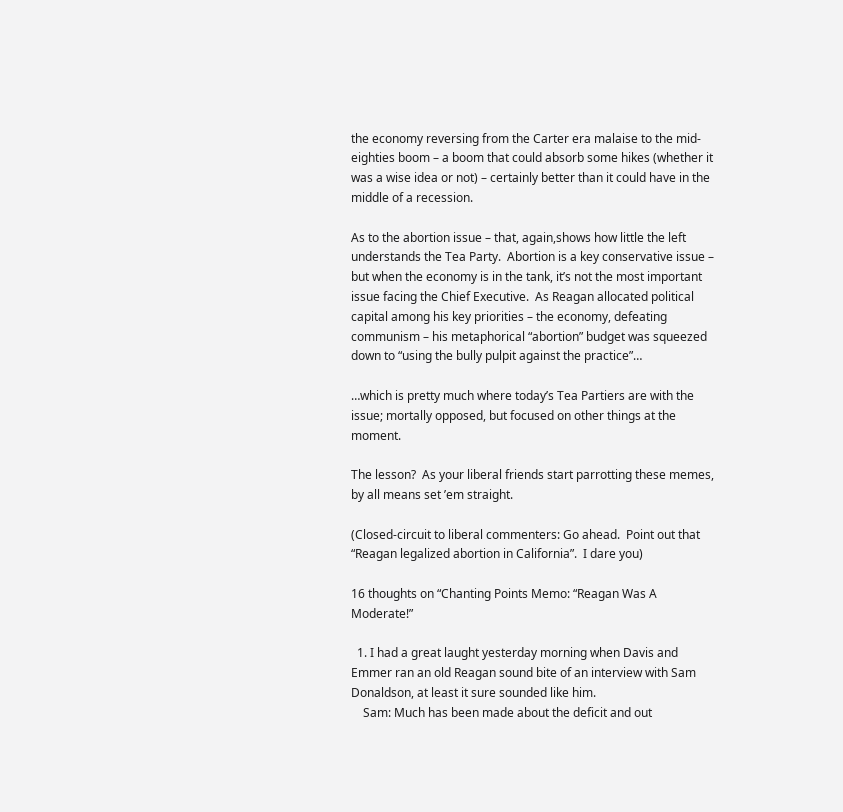the economy reversing from the Carter era malaise to the mid-eighties boom – a boom that could absorb some hikes (whether it was a wise idea or not) – certainly better than it could have in the middle of a recession.

As to the abortion issue – that, again,shows how little the left understands the Tea Party.  Abortion is a key conservative issue – but when the economy is in the tank, it’s not the most important issue facing the Chief Executive.  As Reagan allocated political capital among his key priorities – the economy, defeating communism – his metaphorical “abortion” budget was squeezed down to “using the bully pulpit against the practice”…

…which is pretty much where today’s Tea Partiers are with the issue; mortally opposed, but focused on other things at the moment.

The lesson?  As your liberal friends start parrotting these memes, by all means set ’em straight.

(Closed-circuit to liberal commenters: Go ahead.  Point out that “Reagan legalized abortion in California”.  I dare you)

16 thoughts on “Chanting Points Memo: “Reagan Was A Moderate!”

  1. I had a great laught yesterday morning when Davis and Emmer ran an old Reagan sound bite of an interview with Sam Donaldson, at least it sure sounded like him.
    Sam: Much has been made about the deficit and out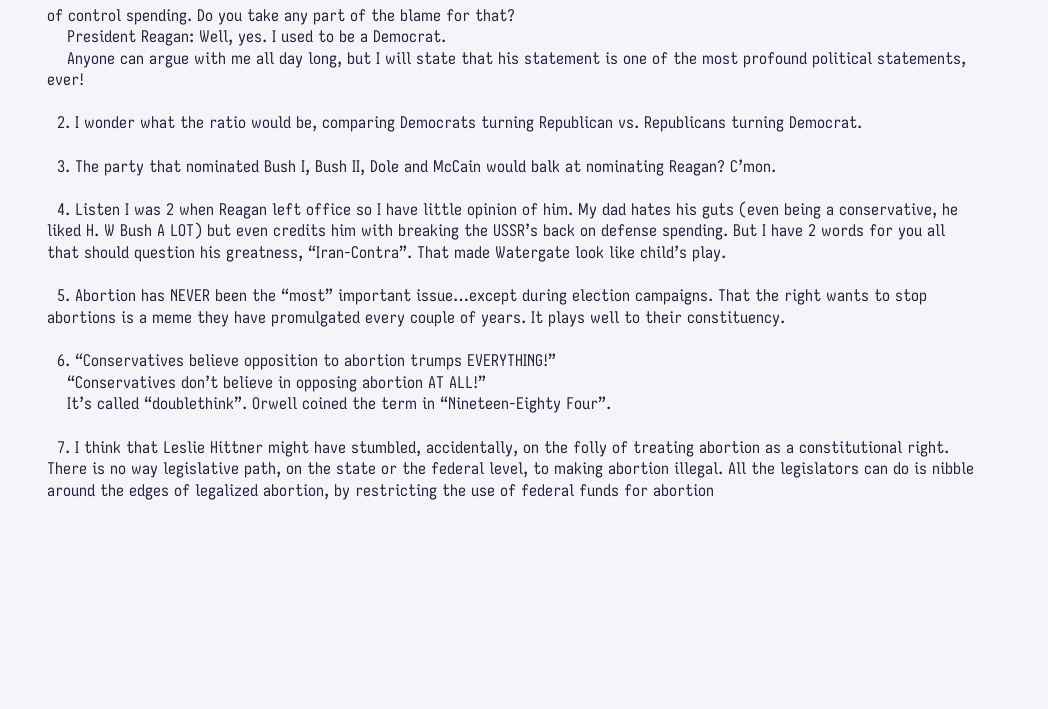of control spending. Do you take any part of the blame for that?
    President Reagan: Well, yes. I used to be a Democrat.
    Anyone can argue with me all day long, but I will state that his statement is one of the most profound political statements, ever!

  2. I wonder what the ratio would be, comparing Democrats turning Republican vs. Republicans turning Democrat.

  3. The party that nominated Bush I, Bush II, Dole and McCain would balk at nominating Reagan? C’mon.

  4. Listen I was 2 when Reagan left office so I have little opinion of him. My dad hates his guts (even being a conservative, he liked H. W Bush A LOT) but even credits him with breaking the USSR’s back on defense spending. But I have 2 words for you all that should question his greatness, “Iran-Contra”. That made Watergate look like child’s play.

  5. Abortion has NEVER been the “most” important issue…except during election campaigns. That the right wants to stop abortions is a meme they have promulgated every couple of years. It plays well to their constituency.

  6. “Conservatives believe opposition to abortion trumps EVERYTHING!”
    “Conservatives don’t believe in opposing abortion AT ALL!”
    It’s called “doublethink”. Orwell coined the term in “Nineteen-Eighty Four”.

  7. I think that Leslie Hittner might have stumbled, accidentally, on the folly of treating abortion as a constitutional right. There is no way legislative path, on the state or the federal level, to making abortion illegal. All the legislators can do is nibble around the edges of legalized abortion, by restricting the use of federal funds for abortion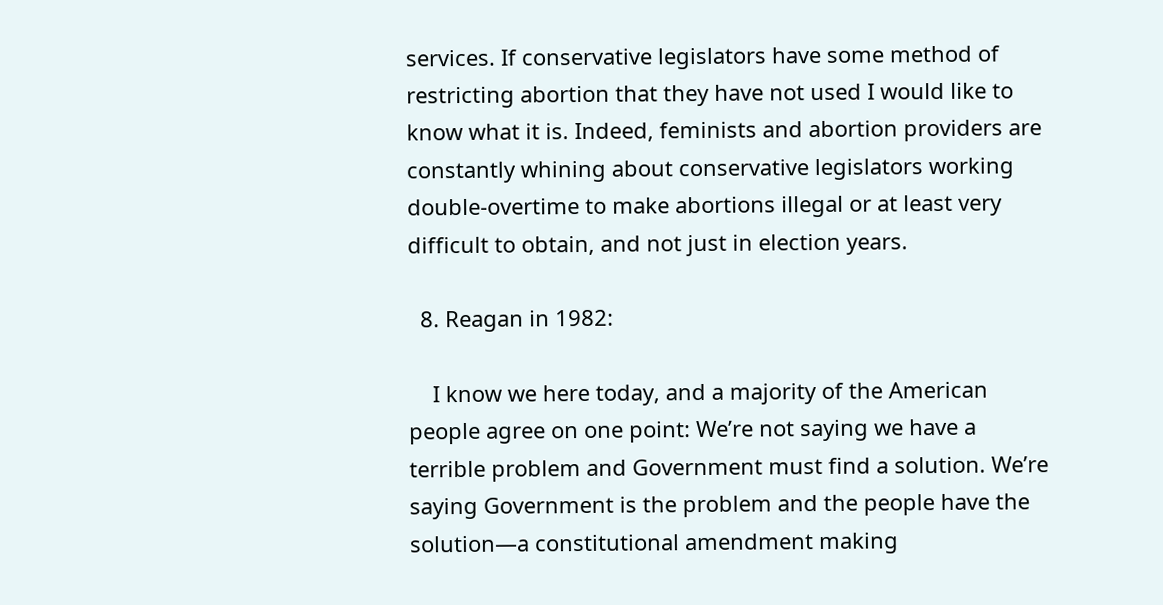services. If conservative legislators have some method of restricting abortion that they have not used I would like to know what it is. Indeed, feminists and abortion providers are constantly whining about conservative legislators working double-overtime to make abortions illegal or at least very difficult to obtain, and not just in election years.

  8. Reagan in 1982:

    I know we here today, and a majority of the American people agree on one point: We’re not saying we have a terrible problem and Government must find a solution. We’re saying Government is the problem and the people have the solution—a constitutional amendment making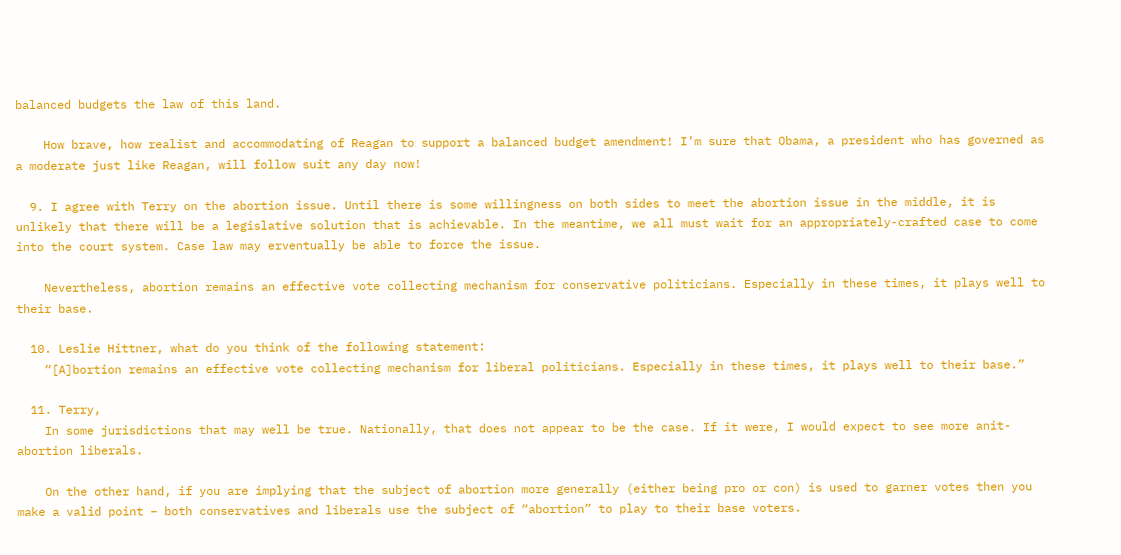balanced budgets the law of this land.

    How brave, how realist and accommodating of Reagan to support a balanced budget amendment! I’m sure that Obama, a president who has governed as a moderate just like Reagan, will follow suit any day now!

  9. I agree with Terry on the abortion issue. Until there is some willingness on both sides to meet the abortion issue in the middle, it is unlikely that there will be a legislative solution that is achievable. In the meantime, we all must wait for an appropriately-crafted case to come into the court system. Case law may erventually be able to force the issue.

    Nevertheless, abortion remains an effective vote collecting mechanism for conservative politicians. Especially in these times, it plays well to their base.

  10. Leslie Hittner, what do you think of the following statement:
    “[A]bortion remains an effective vote collecting mechanism for liberal politicians. Especially in these times, it plays well to their base.”

  11. Terry,
    In some jurisdictions that may well be true. Nationally, that does not appear to be the case. If it were, I would expect to see more anit-abortion liberals.

    On the other hand, if you are implying that the subject of abortion more generally (either being pro or con) is used to garner votes then you make a valid point – both conservatives and liberals use the subject of “abortion” to play to their base voters.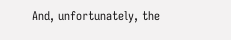And, unfortunately, the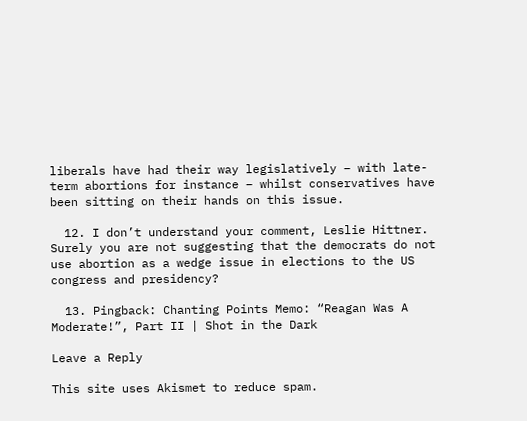liberals have had their way legislatively – with late-term abortions for instance – whilst conservatives have been sitting on their hands on this issue.

  12. I don’t understand your comment, Leslie Hittner. Surely you are not suggesting that the democrats do not use abortion as a wedge issue in elections to the US congress and presidency?

  13. Pingback: Chanting Points Memo: “Reagan Was A Moderate!”, Part II | Shot in the Dark

Leave a Reply

This site uses Akismet to reduce spam.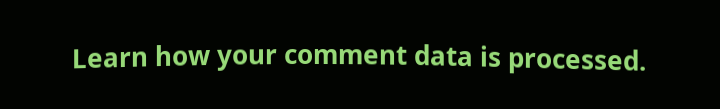Learn how your comment data is processed.